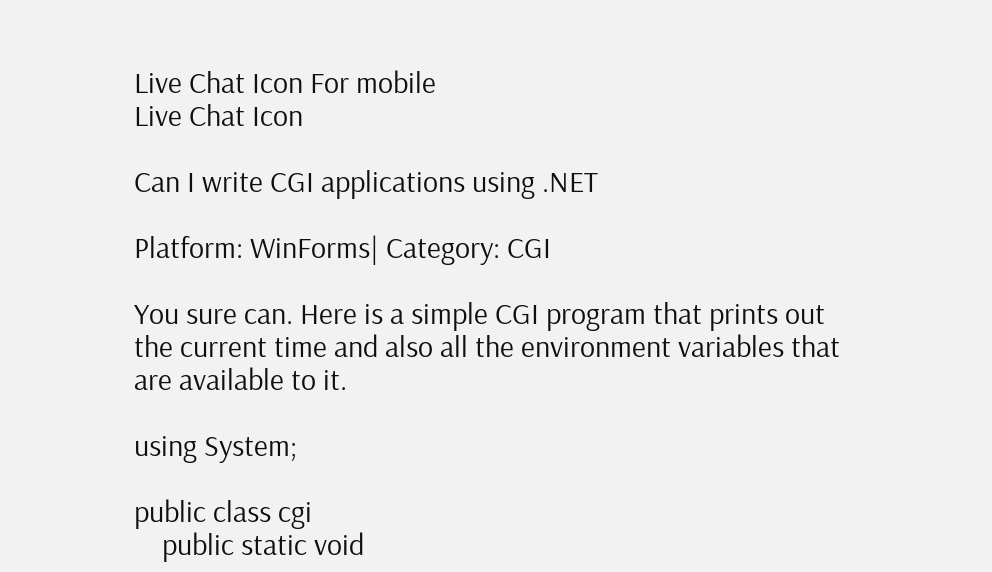Live Chat Icon For mobile
Live Chat Icon

Can I write CGI applications using .NET

Platform: WinForms| Category: CGI

You sure can. Here is a simple CGI program that prints out the current time and also all the environment variables that are available to it.

using System;

public class cgi
    public static void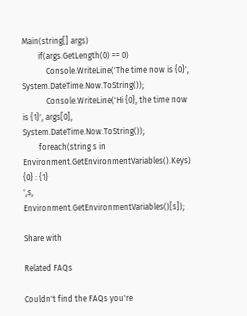Main(string[] args)
        if(args.GetLength(0) == 0)
            Console.WriteLine('The time now is {0}', System.DateTime.Now.ToString());
            Console.WriteLine('Hi {0}, the time now is {1}', args[0], System.DateTime.Now.ToString());
        foreach(string s in Environment.GetEnvironmentVariables().Keys)
{0} : {1}
',s, Environment.GetEnvironmentVariables()[s]);

Share with

Related FAQs

Couldn't find the FAQs you're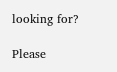looking for?

Please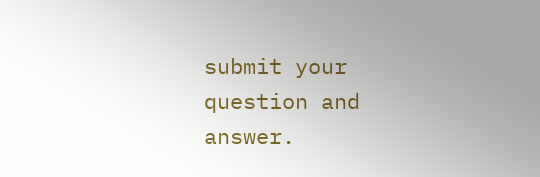submit your question and answer.